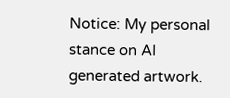Notice: My personal stance on AI generated artwork.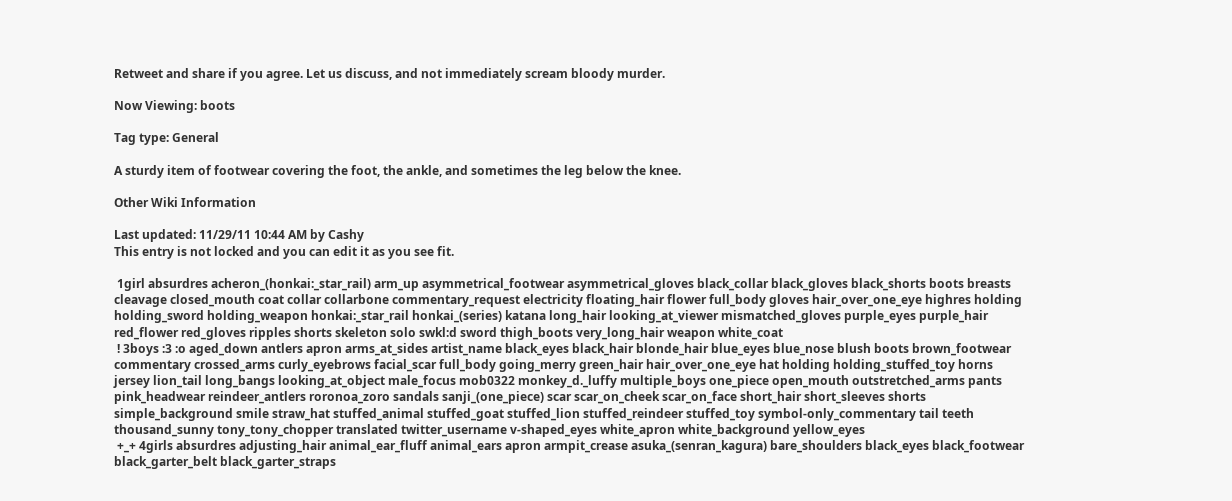Retweet and share if you agree. Let us discuss, and not immediately scream bloody murder.

Now Viewing: boots

Tag type: General

A sturdy item of footwear covering the foot, the ankle, and sometimes the leg below the knee.

Other Wiki Information

Last updated: 11/29/11 10:44 AM by Cashy
This entry is not locked and you can edit it as you see fit.

 1girl absurdres acheron_(honkai:_star_rail) arm_up asymmetrical_footwear asymmetrical_gloves black_collar black_gloves black_shorts boots breasts cleavage closed_mouth coat collar collarbone commentary_request electricity floating_hair flower full_body gloves hair_over_one_eye highres holding holding_sword holding_weapon honkai:_star_rail honkai_(series) katana long_hair looking_at_viewer mismatched_gloves purple_eyes purple_hair red_flower red_gloves ripples shorts skeleton solo swkl:d sword thigh_boots very_long_hair weapon white_coat
 ! 3boys :3 :o aged_down antlers apron arms_at_sides artist_name black_eyes black_hair blonde_hair blue_eyes blue_nose blush boots brown_footwear commentary crossed_arms curly_eyebrows facial_scar full_body going_merry green_hair hair_over_one_eye hat holding holding_stuffed_toy horns jersey lion_tail long_bangs looking_at_object male_focus mob0322 monkey_d._luffy multiple_boys one_piece open_mouth outstretched_arms pants pink_headwear reindeer_antlers roronoa_zoro sandals sanji_(one_piece) scar scar_on_cheek scar_on_face short_hair short_sleeves shorts simple_background smile straw_hat stuffed_animal stuffed_goat stuffed_lion stuffed_reindeer stuffed_toy symbol-only_commentary tail teeth thousand_sunny tony_tony_chopper translated twitter_username v-shaped_eyes white_apron white_background yellow_eyes
 +_+ 4girls absurdres adjusting_hair animal_ear_fluff animal_ears apron armpit_crease asuka_(senran_kagura) bare_shoulders black_eyes black_footwear black_garter_belt black_garter_straps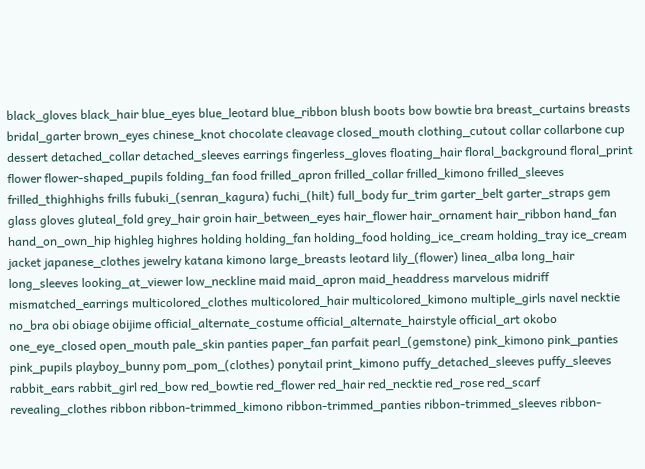black_gloves black_hair blue_eyes blue_leotard blue_ribbon blush boots bow bowtie bra breast_curtains breasts bridal_garter brown_eyes chinese_knot chocolate cleavage closed_mouth clothing_cutout collar collarbone cup dessert detached_collar detached_sleeves earrings fingerless_gloves floating_hair floral_background floral_print flower flower-shaped_pupils folding_fan food frilled_apron frilled_collar frilled_kimono frilled_sleeves frilled_thighhighs frills fubuki_(senran_kagura) fuchi_(hilt) full_body fur_trim garter_belt garter_straps gem glass gloves gluteal_fold grey_hair groin hair_between_eyes hair_flower hair_ornament hair_ribbon hand_fan hand_on_own_hip highleg highres holding holding_fan holding_food holding_ice_cream holding_tray ice_cream jacket japanese_clothes jewelry katana kimono large_breasts leotard lily_(flower) linea_alba long_hair long_sleeves looking_at_viewer low_neckline maid maid_apron maid_headdress marvelous midriff mismatched_earrings multicolored_clothes multicolored_hair multicolored_kimono multiple_girls navel necktie no_bra obi obiage obijime official_alternate_costume official_alternate_hairstyle official_art okobo one_eye_closed open_mouth pale_skin panties paper_fan parfait pearl_(gemstone) pink_kimono pink_panties pink_pupils playboy_bunny pom_pom_(clothes) ponytail print_kimono puffy_detached_sleeves puffy_sleeves rabbit_ears rabbit_girl red_bow red_bowtie red_flower red_hair red_necktie red_rose red_scarf revealing_clothes ribbon ribbon-trimmed_kimono ribbon-trimmed_panties ribbon-trimmed_sleeves ribbon-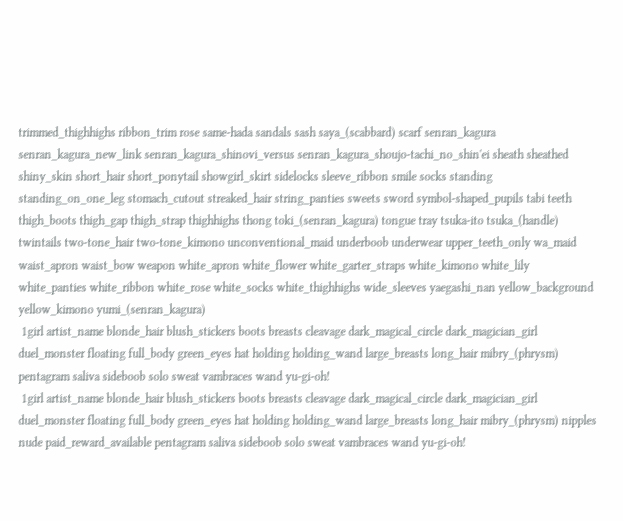trimmed_thighhighs ribbon_trim rose same-hada sandals sash saya_(scabbard) scarf senran_kagura senran_kagura_new_link senran_kagura_shinovi_versus senran_kagura_shoujo-tachi_no_shin'ei sheath sheathed shiny_skin short_hair short_ponytail showgirl_skirt sidelocks sleeve_ribbon smile socks standing standing_on_one_leg stomach_cutout streaked_hair string_panties sweets sword symbol-shaped_pupils tabi teeth thigh_boots thigh_gap thigh_strap thighhighs thong toki_(senran_kagura) tongue tray tsuka-ito tsuka_(handle) twintails two-tone_hair two-tone_kimono unconventional_maid underboob underwear upper_teeth_only wa_maid waist_apron waist_bow weapon white_apron white_flower white_garter_straps white_kimono white_lily white_panties white_ribbon white_rose white_socks white_thighhighs wide_sleeves yaegashi_nan yellow_background yellow_kimono yumi_(senran_kagura)
 1girl artist_name blonde_hair blush_stickers boots breasts cleavage dark_magical_circle dark_magician_girl duel_monster floating full_body green_eyes hat holding holding_wand large_breasts long_hair mibry_(phrysm) pentagram saliva sideboob solo sweat vambraces wand yu-gi-oh!
 1girl artist_name blonde_hair blush_stickers boots breasts cleavage dark_magical_circle dark_magician_girl duel_monster floating full_body green_eyes hat holding holding_wand large_breasts long_hair mibry_(phrysm) nipples nude paid_reward_available pentagram saliva sideboob solo sweat vambraces wand yu-gi-oh!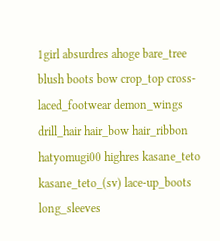1girl absurdres ahoge bare_tree blush boots bow crop_top cross-laced_footwear demon_wings drill_hair hair_bow hair_ribbon hatyomugi00 highres kasane_teto kasane_teto_(sv) lace-up_boots long_sleeves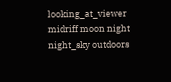looking_at_viewer midriff moon night night_sky outdoors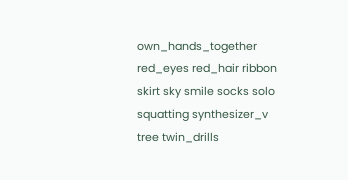own_hands_together red_eyes red_hair ribbon skirt sky smile socks solo squatting synthesizer_v tree twin_drills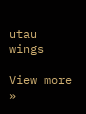utau wings

View more »